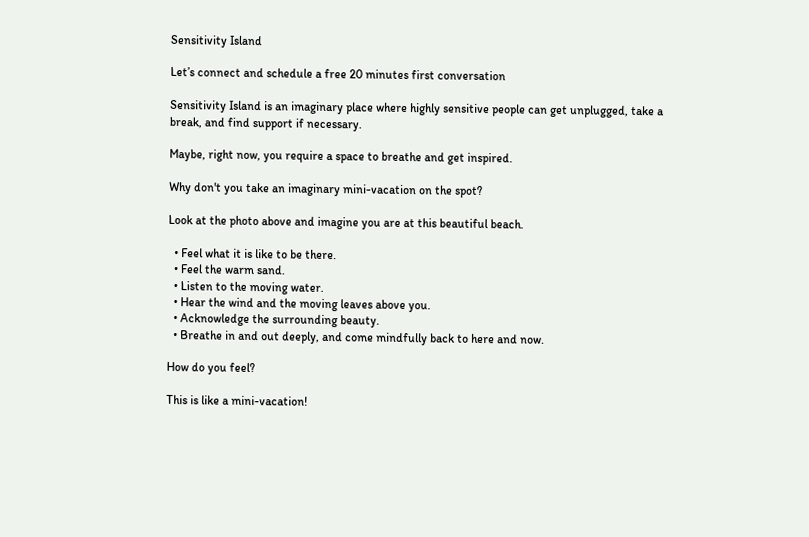Sensitivity Island

Let’s connect and schedule a free 20 minutes first conversation

Sensitivity Island is an imaginary place where highly sensitive people can get unplugged, take a break, and find support if necessary.

Maybe, right now, you require a space to breathe and get inspired.

Why don't you take an imaginary mini-vacation on the spot?

Look at the photo above and imagine you are at this beautiful beach.

  • Feel what it is like to be there.
  • Feel the warm sand.
  • Listen to the moving water.
  • Hear the wind and the moving leaves above you.
  • Acknowledge the surrounding beauty.
  • Breathe in and out deeply, and come mindfully back to here and now.

How do you feel?

This is like a mini-vacation!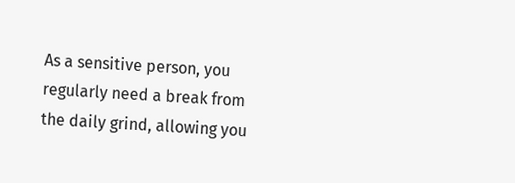As a sensitive person, you regularly need a break from the daily grind, allowing you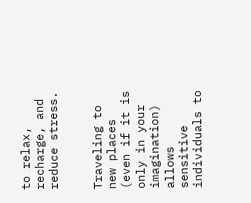to relax, recharge, and reduce stress.


Traveling to new places (even if it is only in your imagination) allows sensitive individuals to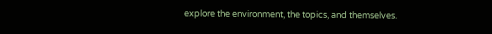explore the environment, the topics, and themselves.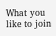What you like to join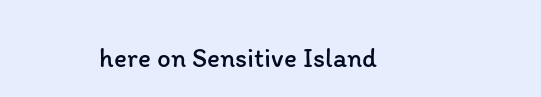here on Sensitive Island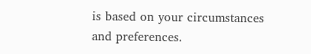is based on your circumstances and preferences.